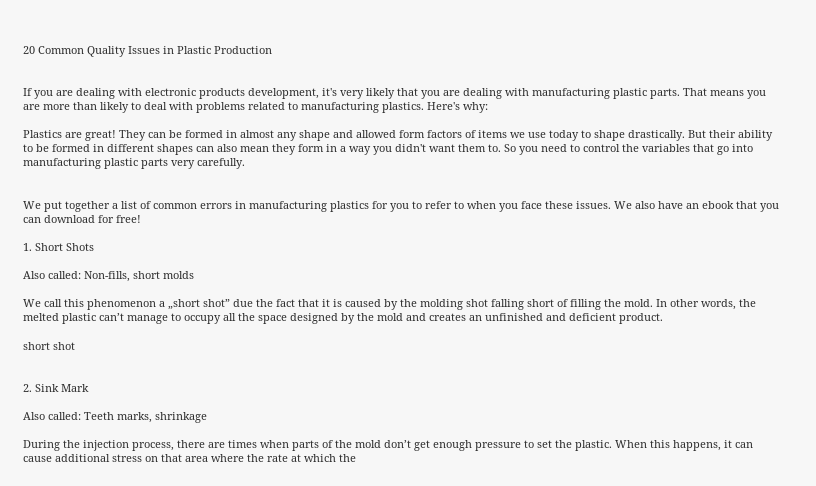20 Common Quality Issues in Plastic Production


If you are dealing with electronic products development, it's very likely that you are dealing with manufacturing plastic parts. That means you are more than likely to deal with problems related to manufacturing plastics. Here's why:

Plastics are great! They can be formed in almost any shape and allowed form factors of items we use today to shape drastically. But their ability to be formed in different shapes can also mean they form in a way you didn't want them to. So you need to control the variables that go into manufacturing plastic parts very carefully.


We put together a list of common errors in manufacturing plastics for you to refer to when you face these issues. We also have an ebook that you can download for free!

1. Short Shots

Also called: Non-fills, short molds

We call this phenomenon a „short shot” due the fact that it is caused by the molding shot falling short of filling the mold. In other words, the melted plastic can’t manage to occupy all the space designed by the mold and creates an unfinished and deficient product.

short shot


2. Sink Mark

Also called: Teeth marks, shrinkage

During the injection process, there are times when parts of the mold don’t get enough pressure to set the plastic. When this happens, it can cause additional stress on that area where the rate at which the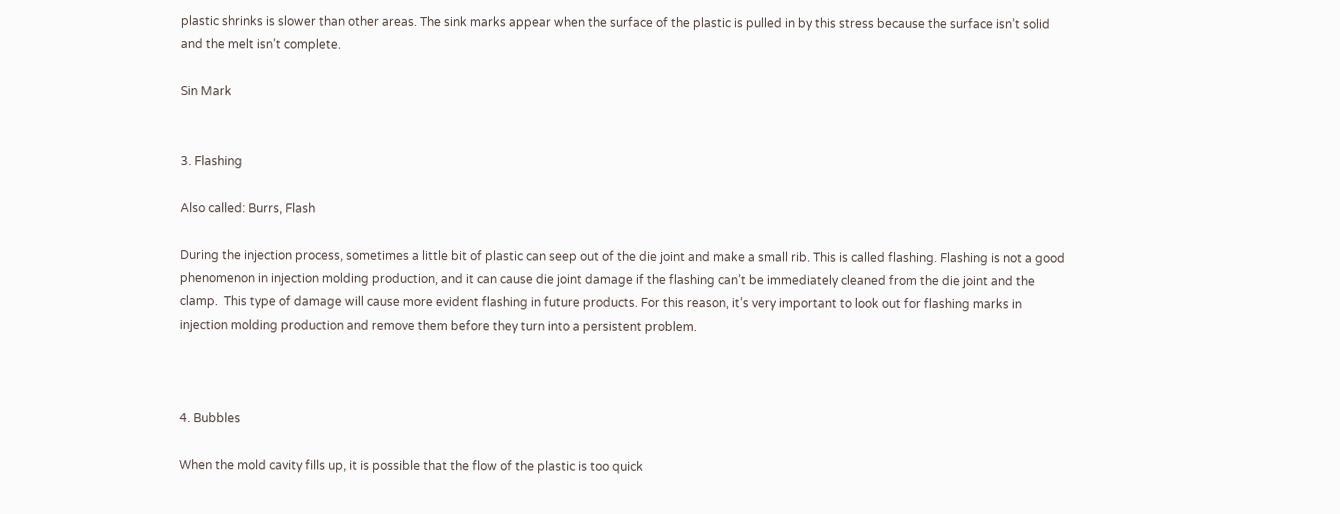plastic shrinks is slower than other areas. The sink marks appear when the surface of the plastic is pulled in by this stress because the surface isn’t solid and the melt isn’t complete.

Sin Mark


3. Flashing

Also called: Burrs, Flash

During the injection process, sometimes a little bit of plastic can seep out of the die joint and make a small rib. This is called flashing. Flashing is not a good phenomenon in injection molding production, and it can cause die joint damage if the flashing can’t be immediately cleaned from the die joint and the clamp.  This type of damage will cause more evident flashing in future products. For this reason, it’s very important to look out for flashing marks in injection molding production and remove them before they turn into a persistent problem.



4. Bubbles

When the mold cavity fills up, it is possible that the flow of the plastic is too quick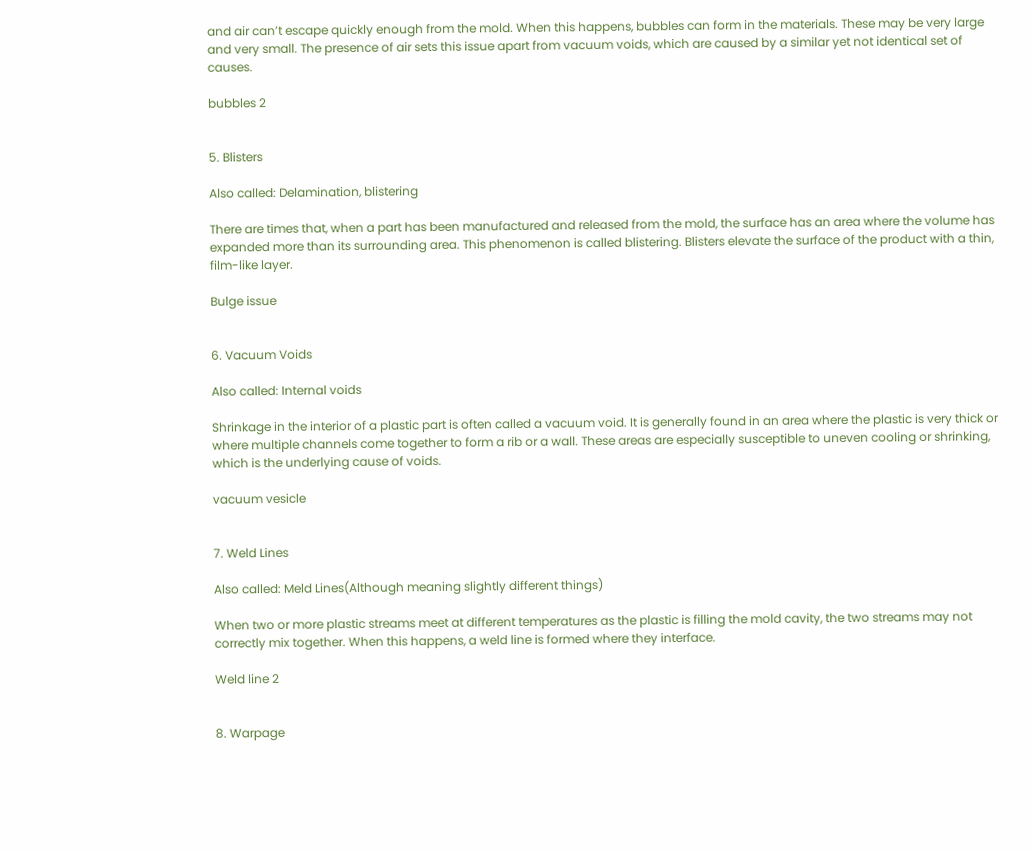and air can’t escape quickly enough from the mold. When this happens, bubbles can form in the materials. These may be very large and very small. The presence of air sets this issue apart from vacuum voids, which are caused by a similar yet not identical set of causes.

bubbles 2


5. Blisters

Also called: Delamination, blistering

There are times that, when a part has been manufactured and released from the mold, the surface has an area where the volume has expanded more than its surrounding area. This phenomenon is called blistering. Blisters elevate the surface of the product with a thin, film-like layer.

Bulge issue


6. Vacuum Voids

Also called: Internal voids

Shrinkage in the interior of a plastic part is often called a vacuum void. It is generally found in an area where the plastic is very thick or where multiple channels come together to form a rib or a wall. These areas are especially susceptible to uneven cooling or shrinking, which is the underlying cause of voids.

vacuum vesicle


7. Weld Lines

Also called: Meld Lines(Although meaning slightly different things)

When two or more plastic streams meet at different temperatures as the plastic is filling the mold cavity, the two streams may not correctly mix together. When this happens, a weld line is formed where they interface.

Weld line 2


8. Warpage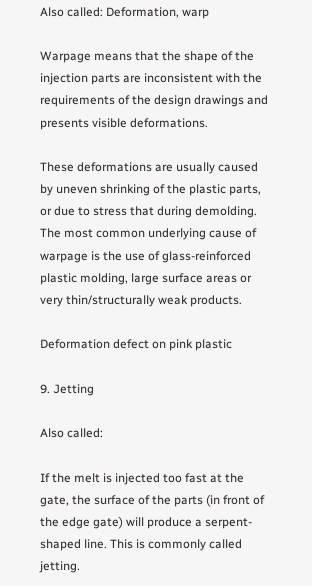Also called: Deformation, warp

Warpage means that the shape of the injection parts are inconsistent with the requirements of the design drawings and presents visible deformations.

These deformations are usually caused by uneven shrinking of the plastic parts, or due to stress that during demolding. The most common underlying cause of warpage is the use of glass-reinforced plastic molding, large surface areas or very thin/structurally weak products.

Deformation defect on pink plastic

9. Jetting

Also called:

If the melt is injected too fast at the gate, the surface of the parts (in front of the edge gate) will produce a serpent-shaped line. This is commonly called jetting.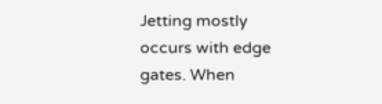Jetting mostly occurs with edge gates. When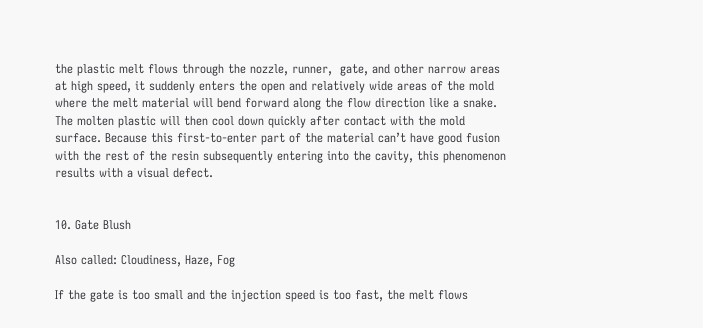the plastic melt flows through the nozzle, runner,  gate, and other narrow areas at high speed, it suddenly enters the open and relatively wide areas of the mold where the melt material will bend forward along the flow direction like a snake.  The molten plastic will then cool down quickly after contact with the mold surface. Because this first-to-enter part of the material can’t have good fusion with the rest of the resin subsequently entering into the cavity, this phenomenon results with a visual defect.


10. Gate Blush

Also called: Cloudiness, Haze, Fog

If the gate is too small and the injection speed is too fast, the melt flows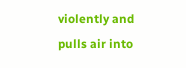violently and pulls air into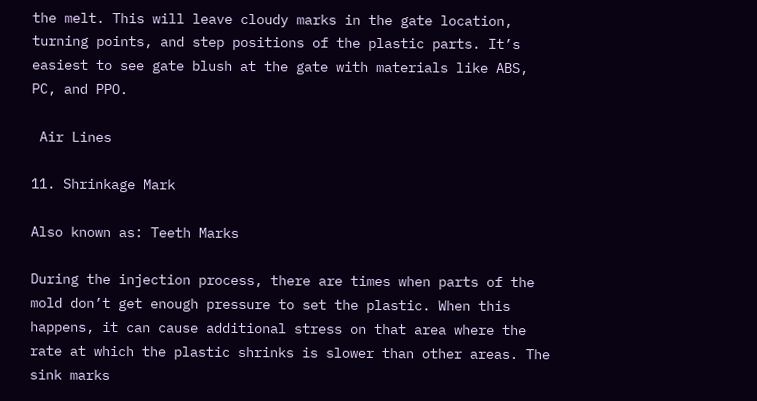the melt. This will leave cloudy marks in the gate location, turning points, and step positions of the plastic parts. It’s easiest to see gate blush at the gate with materials like ABS, PC, and PPO.

 Air Lines

11. Shrinkage Mark

Also known as: Teeth Marks

During the injection process, there are times when parts of the mold don’t get enough pressure to set the plastic. When this happens, it can cause additional stress on that area where the rate at which the plastic shrinks is slower than other areas. The sink marks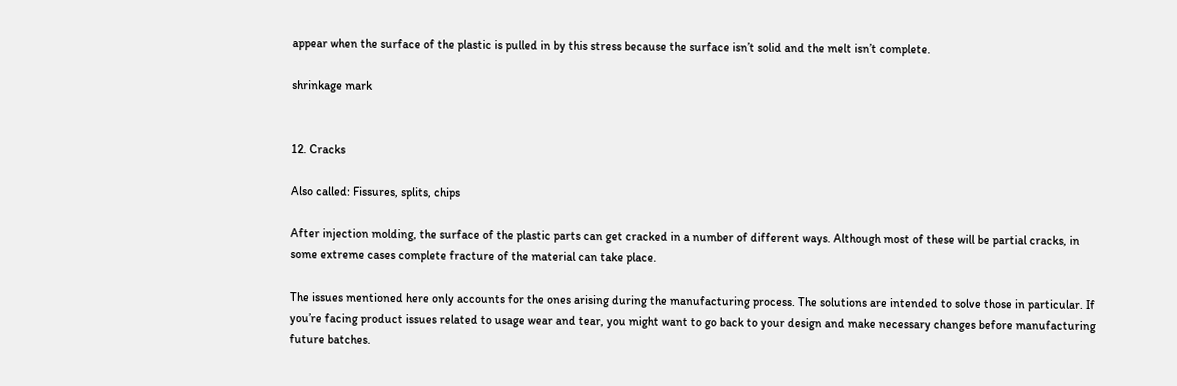appear when the surface of the plastic is pulled in by this stress because the surface isn’t solid and the melt isn’t complete.

shrinkage mark


12. Cracks

Also called: Fissures, splits, chips

After injection molding, the surface of the plastic parts can get cracked in a number of different ways. Although most of these will be partial cracks, in some extreme cases complete fracture of the material can take place.

The issues mentioned here only accounts for the ones arising during the manufacturing process. The solutions are intended to solve those in particular. If you’re facing product issues related to usage wear and tear, you might want to go back to your design and make necessary changes before manufacturing future batches.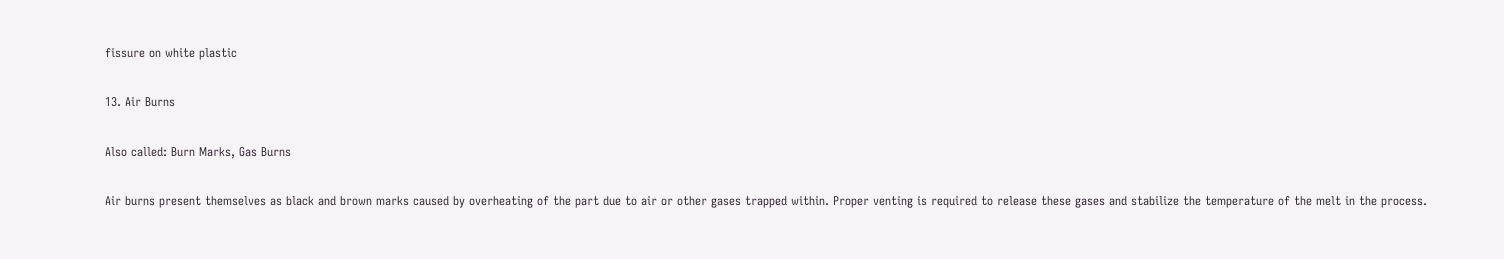fissure on white plastic

13. Air Burns

Also called: Burn Marks, Gas Burns

Air burns present themselves as black and brown marks caused by overheating of the part due to air or other gases trapped within. Proper venting is required to release these gases and stabilize the temperature of the melt in the process.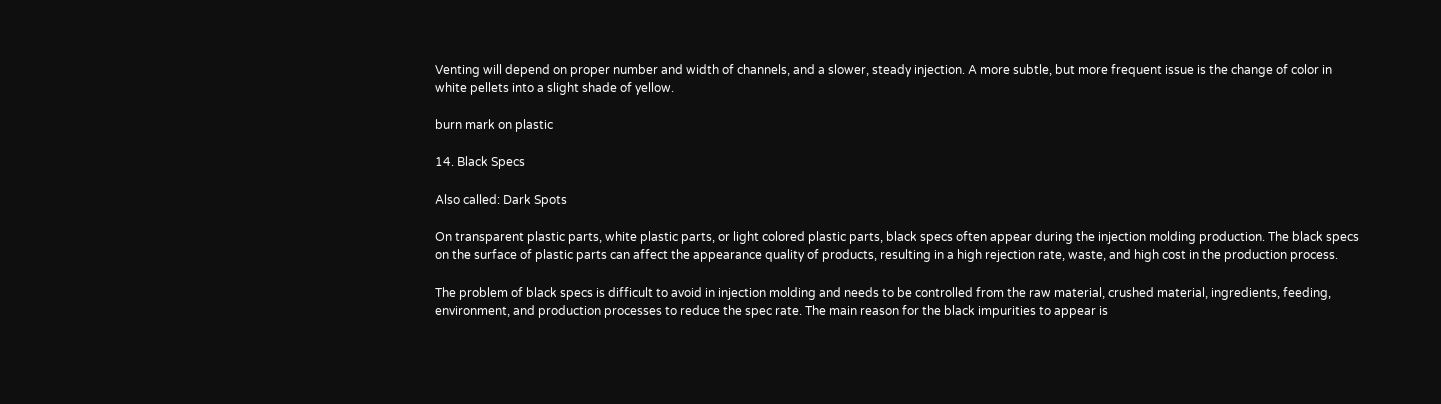Venting will depend on proper number and width of channels, and a slower, steady injection. A more subtle, but more frequent issue is the change of color in white pellets into a slight shade of yellow.

burn mark on plastic

14. Black Specs

Also called: Dark Spots

On transparent plastic parts, white plastic parts, or light colored plastic parts, black specs often appear during the injection molding production. The black specs on the surface of plastic parts can affect the appearance quality of products, resulting in a high rejection rate, waste, and high cost in the production process.

The problem of black specs is difficult to avoid in injection molding and needs to be controlled from the raw material, crushed material, ingredients, feeding, environment, and production processes to reduce the spec rate. The main reason for the black impurities to appear is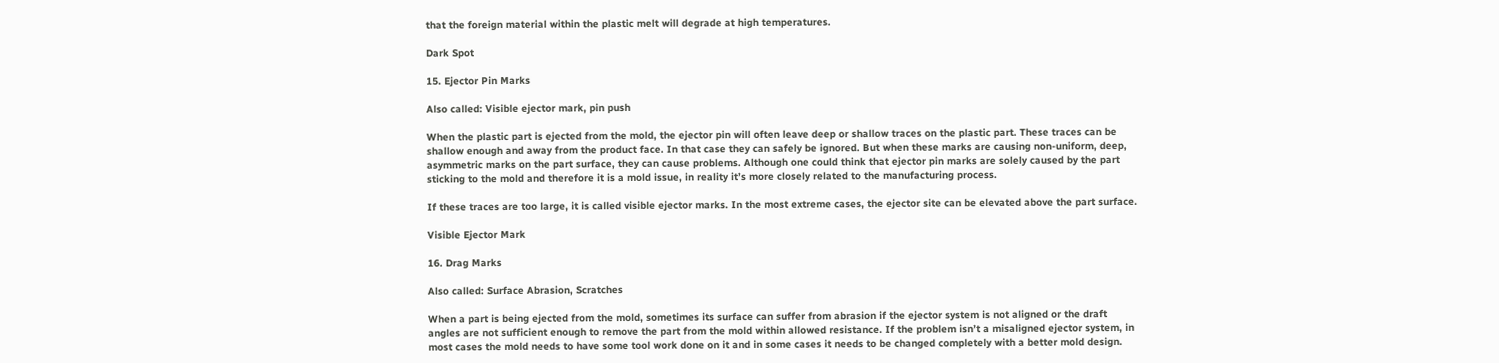that the foreign material within the plastic melt will degrade at high temperatures.

Dark Spot

15. Ejector Pin Marks

Also called: Visible ejector mark, pin push

When the plastic part is ejected from the mold, the ejector pin will often leave deep or shallow traces on the plastic part. These traces can be shallow enough and away from the product face. In that case they can safely be ignored. But when these marks are causing non-uniform, deep, asymmetric marks on the part surface, they can cause problems. Although one could think that ejector pin marks are solely caused by the part sticking to the mold and therefore it is a mold issue, in reality it’s more closely related to the manufacturing process.

If these traces are too large, it is called visible ejector marks. In the most extreme cases, the ejector site can be elevated above the part surface.

Visible Ejector Mark

16. Drag Marks

Also called: Surface Abrasion, Scratches

When a part is being ejected from the mold, sometimes its surface can suffer from abrasion if the ejector system is not aligned or the draft angles are not sufficient enough to remove the part from the mold within allowed resistance. If the problem isn’t a misaligned ejector system, in most cases the mold needs to have some tool work done on it and in some cases it needs to be changed completely with a better mold design.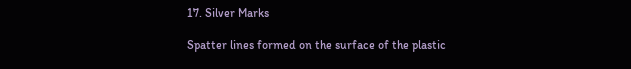17. Silver Marks

Spatter lines formed on the surface of the plastic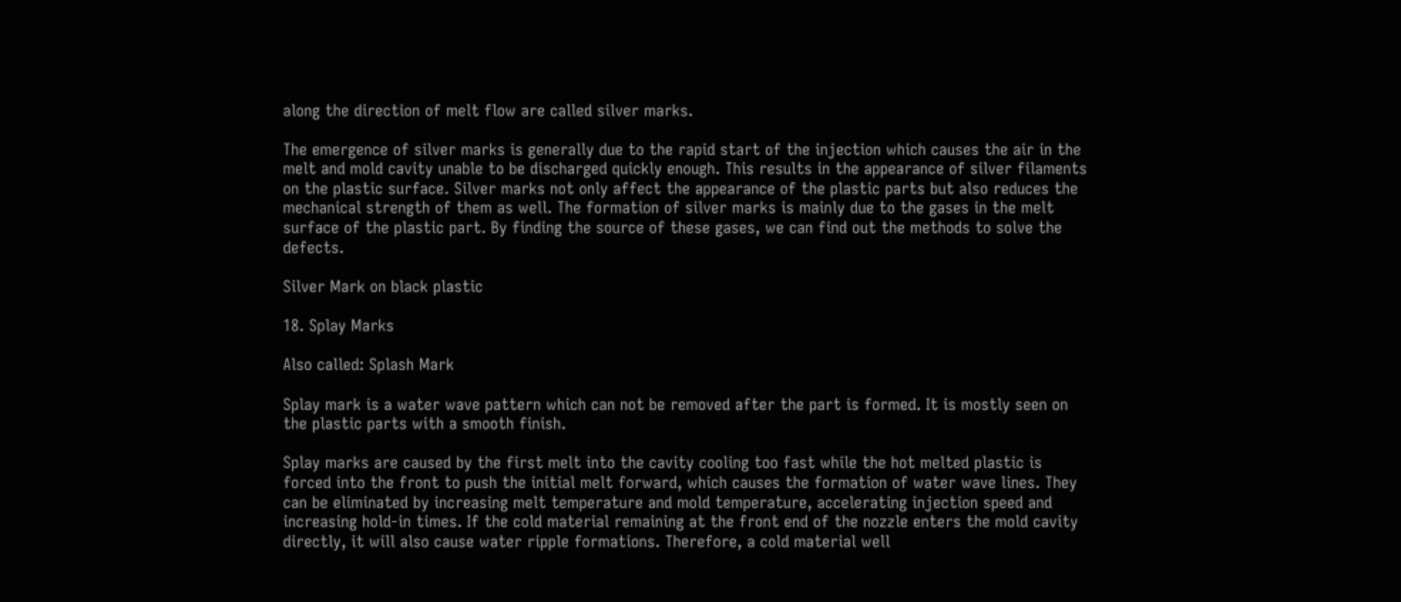along the direction of melt flow are called silver marks.

The emergence of silver marks is generally due to the rapid start of the injection which causes the air in the melt and mold cavity unable to be discharged quickly enough. This results in the appearance of silver filaments on the plastic surface. Silver marks not only affect the appearance of the plastic parts but also reduces the mechanical strength of them as well. The formation of silver marks is mainly due to the gases in the melt surface of the plastic part. By finding the source of these gases, we can find out the methods to solve the defects.

Silver Mark on black plastic

18. Splay Marks

Also called: Splash Mark

Splay mark is a water wave pattern which can not be removed after the part is formed. It is mostly seen on the plastic parts with a smooth finish.

Splay marks are caused by the first melt into the cavity cooling too fast while the hot melted plastic is forced into the front to push the initial melt forward, which causes the formation of water wave lines. They can be eliminated by increasing melt temperature and mold temperature, accelerating injection speed and increasing hold-in times. If the cold material remaining at the front end of the nozzle enters the mold cavity directly, it will also cause water ripple formations. Therefore, a cold material well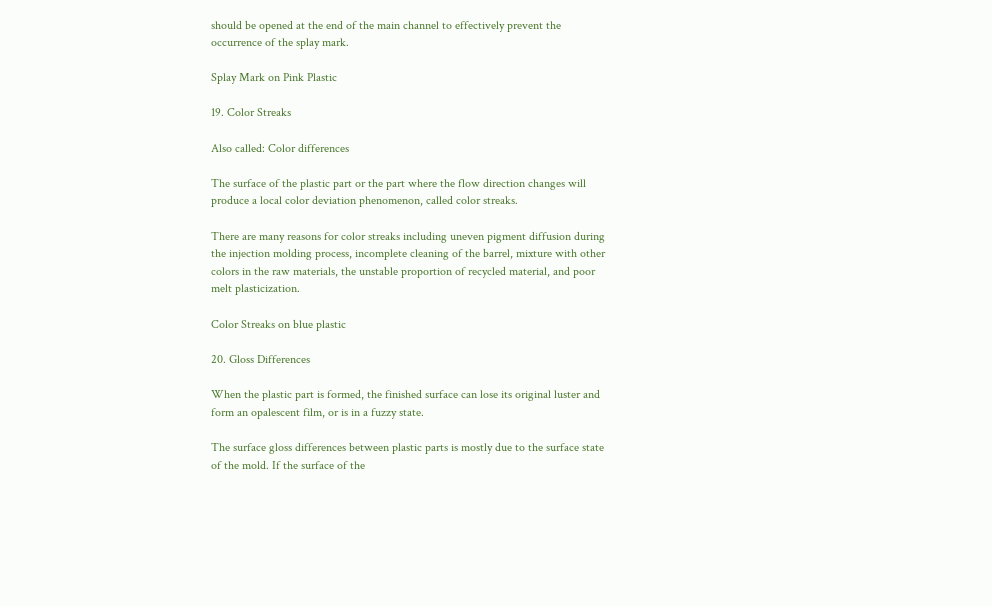should be opened at the end of the main channel to effectively prevent the occurrence of the splay mark.

Splay Mark on Pink Plastic

19. Color Streaks

Also called: Color differences

The surface of the plastic part or the part where the flow direction changes will produce a local color deviation phenomenon, called color streaks.

There are many reasons for color streaks including uneven pigment diffusion during the injection molding process, incomplete cleaning of the barrel, mixture with other colors in the raw materials, the unstable proportion of recycled material, and poor melt plasticization.

Color Streaks on blue plastic

20. Gloss Differences

When the plastic part is formed, the finished surface can lose its original luster and form an opalescent film, or is in a fuzzy state.

The surface gloss differences between plastic parts is mostly due to the surface state of the mold. If the surface of the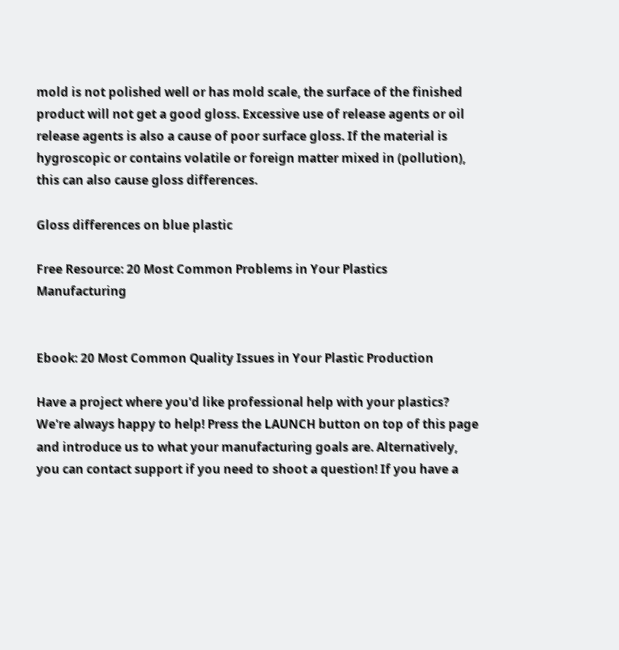mold is not polished well or has mold scale, the surface of the finished product will not get a good gloss. Excessive use of release agents or oil release agents is also a cause of poor surface gloss. If the material is hygroscopic or contains volatile or foreign matter mixed in (pollution), this can also cause gloss differences.

Gloss differences on blue plastic

Free Resource: 20 Most Common Problems in Your Plastics Manufacturing


Ebook: 20 Most Common Quality Issues in Your Plastic Production

Have a project where you'd like professional help with your plastics? We're always happy to help! Press the LAUNCH button on top of this page and introduce us to what your manufacturing goals are. Alternatively, you can contact support if you need to shoot a question! If you have a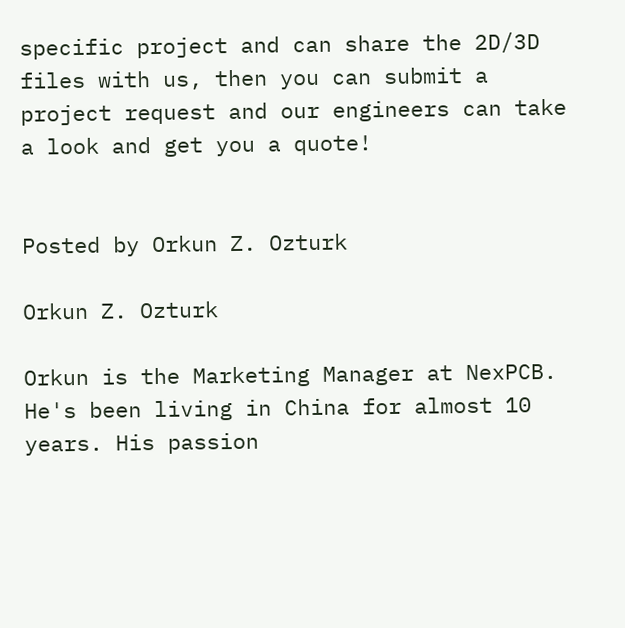specific project and can share the 2D/3D files with us, then you can submit a project request and our engineers can take a look and get you a quote!


Posted by Orkun Z. Ozturk

Orkun Z. Ozturk

Orkun is the Marketing Manager at NexPCB. He's been living in China for almost 10 years. His passion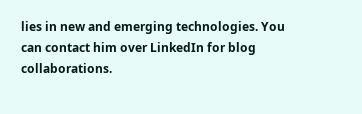lies in new and emerging technologies. You can contact him over LinkedIn for blog collaborations.